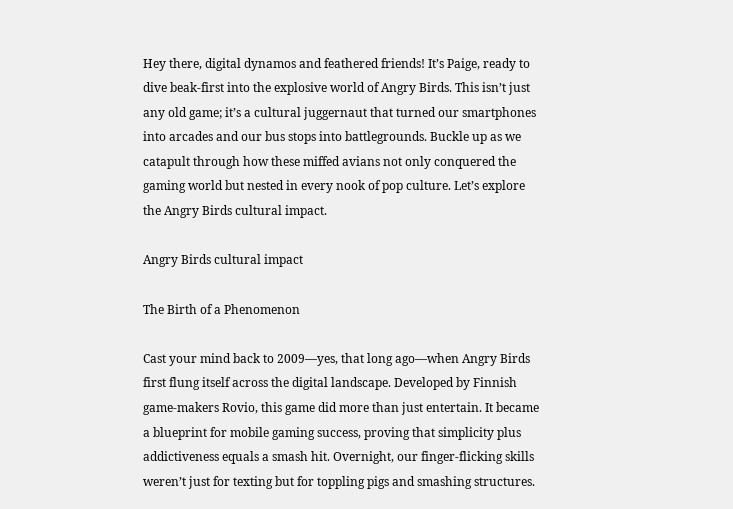Hey there, digital dynamos and feathered friends! It’s Paige, ready to dive beak-first into the explosive world of Angry Birds. This isn’t just any old game; it’s a cultural juggernaut that turned our smartphones into arcades and our bus stops into battlegrounds. Buckle up as we catapult through how these miffed avians not only conquered the gaming world but nested in every nook of pop culture. Let’s explore the Angry Birds cultural impact.

Angry Birds cultural impact

The Birth of a Phenomenon

Cast your mind back to 2009—yes, that long ago—when Angry Birds first flung itself across the digital landscape. Developed by Finnish game-makers Rovio, this game did more than just entertain. It became a blueprint for mobile gaming success, proving that simplicity plus addictiveness equals a smash hit. Overnight, our finger-flicking skills weren’t just for texting but for toppling pigs and smashing structures.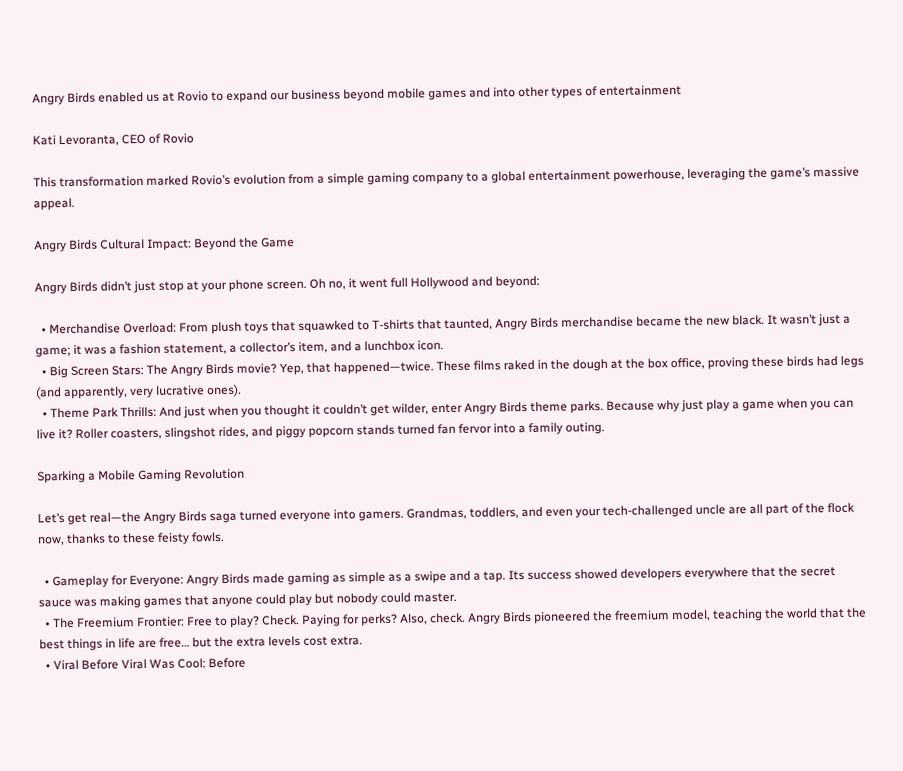Angry Birds enabled us at Rovio to expand our business beyond mobile games and into other types of entertainment

Kati Levoranta, CEO of Rovio

This transformation marked Rovio’s evolution from a simple gaming company to a global entertainment powerhouse, leveraging the game’s massive appeal.

Angry Birds Cultural Impact: Beyond the Game

Angry Birds didn’t just stop at your phone screen. Oh no, it went full Hollywood and beyond:

  • Merchandise Overload: From plush toys that squawked to T-shirts that taunted, Angry Birds merchandise became the new black. It wasn’t just a game; it was a fashion statement, a collector’s item, and a lunchbox icon.
  • Big Screen Stars: The Angry Birds movie? Yep, that happened—twice. These films raked in the dough at the box office, proving these birds had legs (and apparently, very lucrative ones).
  • Theme Park Thrills: And just when you thought it couldn’t get wilder, enter Angry Birds theme parks. Because why just play a game when you can live it? Roller coasters, slingshot rides, and piggy popcorn stands turned fan fervor into a family outing.

Sparking a Mobile Gaming Revolution

Let’s get real—the Angry Birds saga turned everyone into gamers. Grandmas, toddlers, and even your tech-challenged uncle are all part of the flock now, thanks to these feisty fowls.

  • Gameplay for Everyone: Angry Birds made gaming as simple as a swipe and a tap. Its success showed developers everywhere that the secret sauce was making games that anyone could play but nobody could master.
  • The Freemium Frontier: Free to play? Check. Paying for perks? Also, check. Angry Birds pioneered the freemium model, teaching the world that the best things in life are free… but the extra levels cost extra.
  • Viral Before Viral Was Cool: Before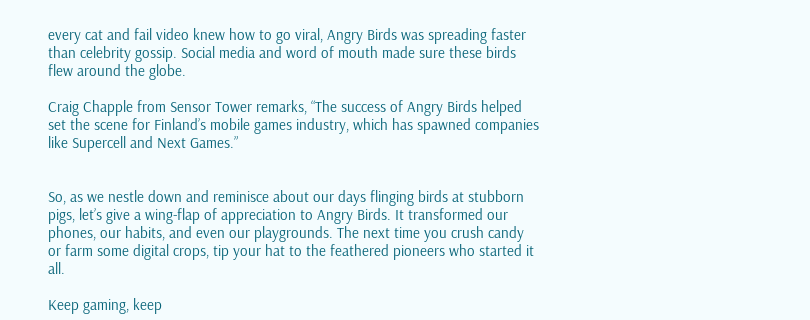every cat and fail video knew how to go viral, Angry Birds was spreading faster than celebrity gossip. Social media and word of mouth made sure these birds flew around the globe.

Craig Chapple from Sensor Tower remarks, “The success of Angry Birds helped set the scene for Finland’s mobile games industry, which has spawned companies like Supercell and Next Games.”


So, as we nestle down and reminisce about our days flinging birds at stubborn pigs, let’s give a wing-flap of appreciation to Angry Birds. It transformed our phones, our habits, and even our playgrounds. The next time you crush candy or farm some digital crops, tip your hat to the feathered pioneers who started it all.

Keep gaming, keep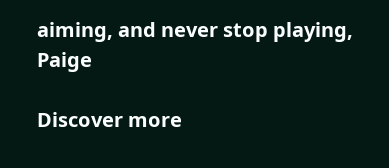aiming, and never stop playing, Paige

Discover more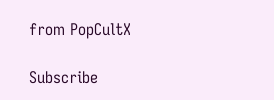from PopCultX

Subscribe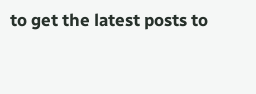to get the latest posts to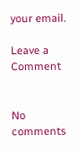your email.

Leave a Comment


No comments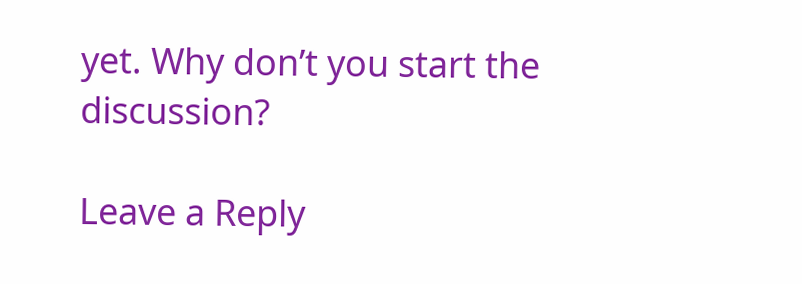yet. Why don’t you start the discussion?

Leave a Reply